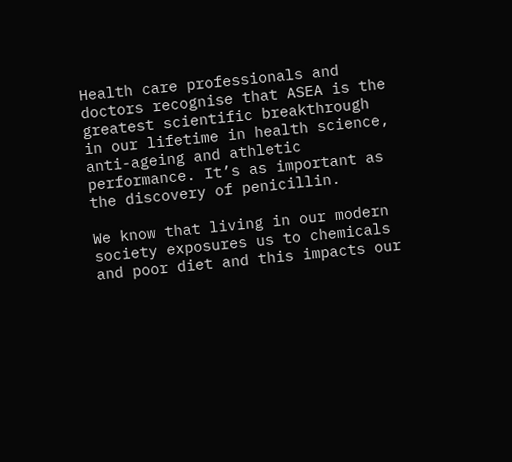Health care professionals and doctors recognise that ASEA is the greatest scientific breakthrough in our lifetime in health science, anti-ageing and athletic performance. It’s as important as the discovery of penicillin.

We know that living in our modern society exposures us to chemicals and poor diet and this impacts our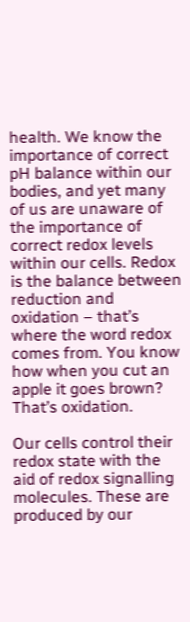health. We know the importance of correct pH balance within our bodies, and yet many of us are unaware of the importance of correct redox levels within our cells. Redox is the balance between reduction and oxidation – that’s where the word redox comes from. You know how when you cut an apple it goes brown? That’s oxidation.

Our cells control their redox state with the aid of redox signalling molecules. These are produced by our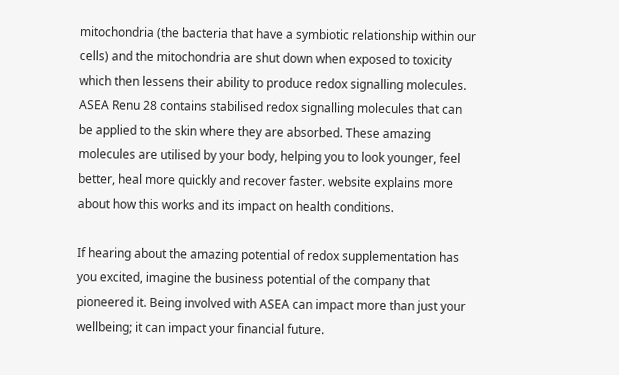mitochondria (the bacteria that have a symbiotic relationship within our cells) and the mitochondria are shut down when exposed to toxicity which then lessens their ability to produce redox signalling molecules. ASEA Renu 28 contains stabilised redox signalling molecules that can be applied to the skin where they are absorbed. These amazing molecules are utilised by your body, helping you to look younger, feel better, heal more quickly and recover faster. website explains more about how this works and its impact on health conditions.

If hearing about the amazing potential of redox supplementation has you excited, imagine the business potential of the company that pioneered it. Being involved with ASEA can impact more than just your wellbeing; it can impact your financial future.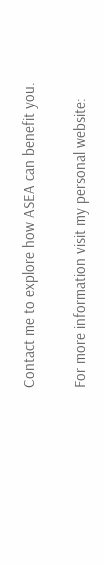Contact me to explore how ASEA can benefit you.

For more information visit my personal website: